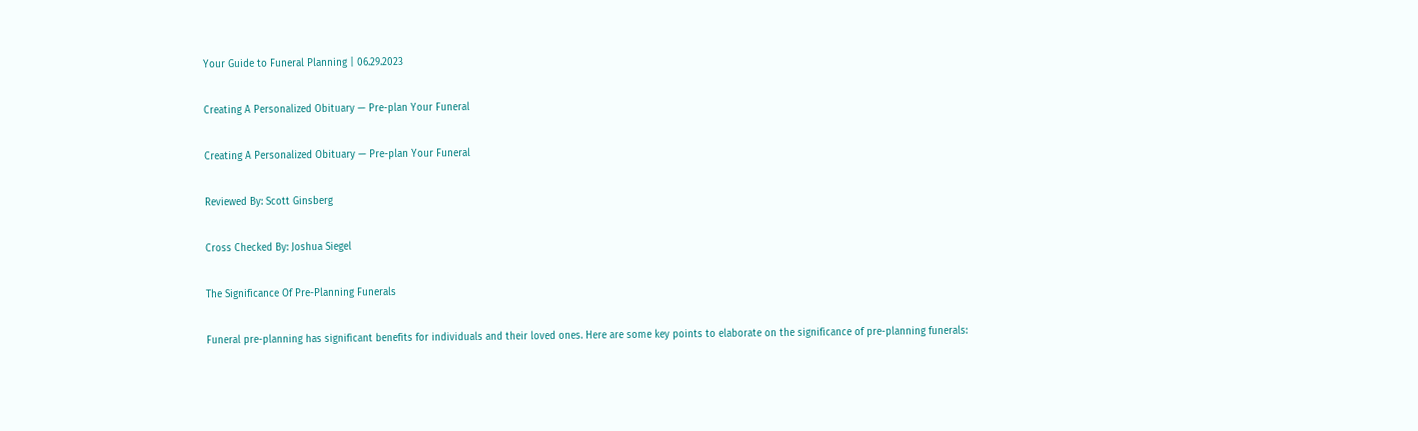Your Guide to Funeral Planning | 06.29.2023

Creating A Personalized Obituary — Pre-plan Your Funeral

Creating A Personalized Obituary — Pre-plan Your Funeral

Reviewed By: Scott Ginsberg

Cross Checked By: Joshua Siegel

The Significance Of Pre-Planning Funerals

Funeral pre-planning has significant benefits for individuals and their loved ones. Here are some key points to elaborate on the significance of pre-planning funerals: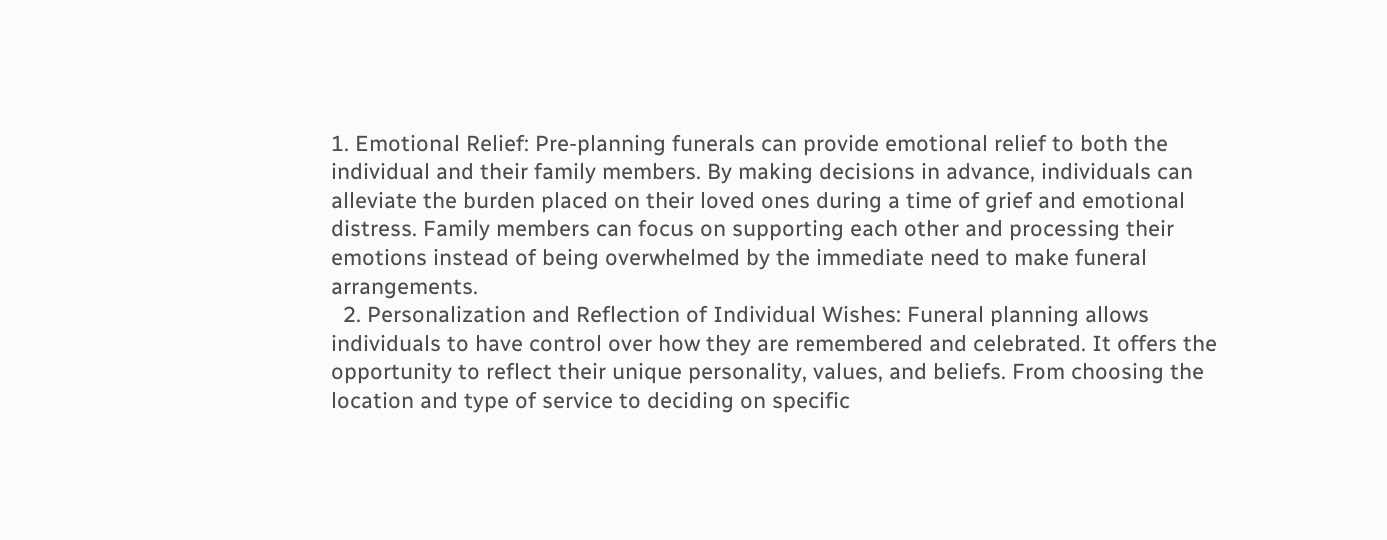1. Emotional Relief: Pre-planning funerals can provide emotional relief to both the individual and their family members. By making decisions in advance, individuals can alleviate the burden placed on their loved ones during a time of grief and emotional distress. Family members can focus on supporting each other and processing their emotions instead of being overwhelmed by the immediate need to make funeral arrangements.
  2. Personalization and Reflection of Individual Wishes: Funeral planning allows individuals to have control over how they are remembered and celebrated. It offers the opportunity to reflect their unique personality, values, and beliefs. From choosing the location and type of service to deciding on specific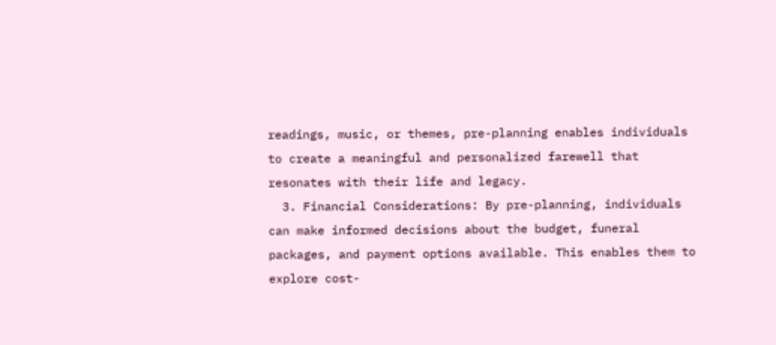readings, music, or themes, pre-planning enables individuals to create a meaningful and personalized farewell that resonates with their life and legacy.
  3. Financial Considerations: By pre-planning, individuals can make informed decisions about the budget, funeral packages, and payment options available. This enables them to explore cost-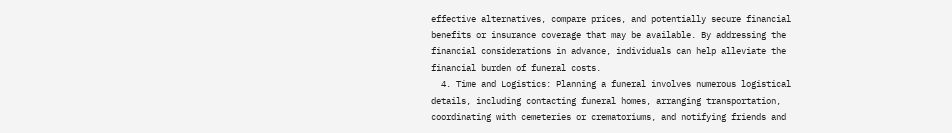effective alternatives, compare prices, and potentially secure financial benefits or insurance coverage that may be available. By addressing the financial considerations in advance, individuals can help alleviate the financial burden of funeral costs.
  4. Time and Logistics: Planning a funeral involves numerous logistical details, including contacting funeral homes, arranging transportation, coordinating with cemeteries or crematoriums, and notifying friends and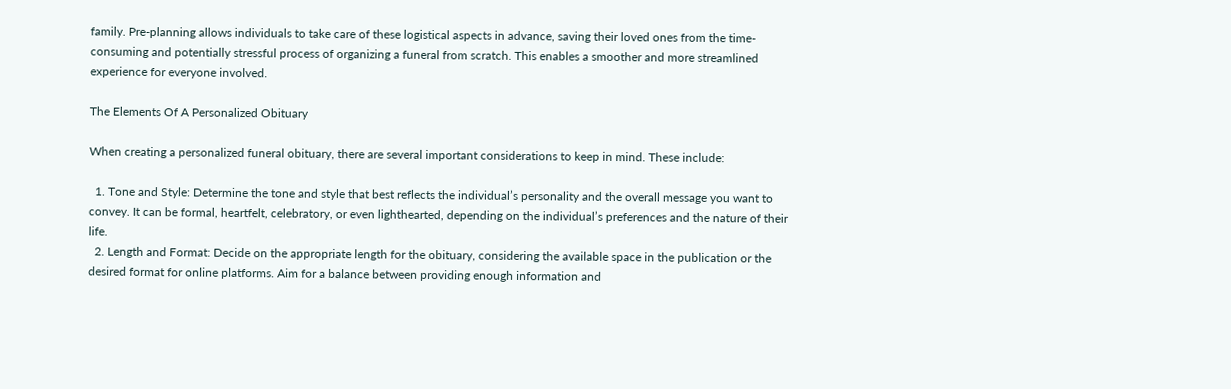family. Pre-planning allows individuals to take care of these logistical aspects in advance, saving their loved ones from the time-consuming and potentially stressful process of organizing a funeral from scratch. This enables a smoother and more streamlined experience for everyone involved.

The Elements Of A Personalized Obituary

When creating a personalized funeral obituary, there are several important considerations to keep in mind. These include:

  1. Tone and Style: Determine the tone and style that best reflects the individual’s personality and the overall message you want to convey. It can be formal, heartfelt, celebratory, or even lighthearted, depending on the individual’s preferences and the nature of their life.
  2. Length and Format: Decide on the appropriate length for the obituary, considering the available space in the publication or the desired format for online platforms. Aim for a balance between providing enough information and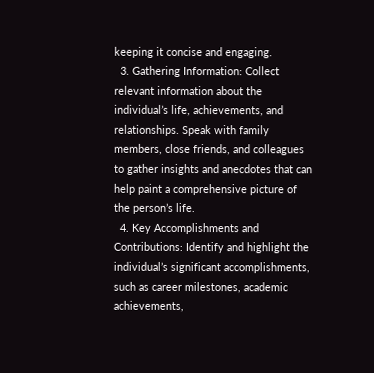keeping it concise and engaging.
  3. Gathering Information: Collect relevant information about the individual’s life, achievements, and relationships. Speak with family members, close friends, and colleagues to gather insights and anecdotes that can help paint a comprehensive picture of the person’s life.
  4. Key Accomplishments and Contributions: Identify and highlight the individual’s significant accomplishments, such as career milestones, academic achievements,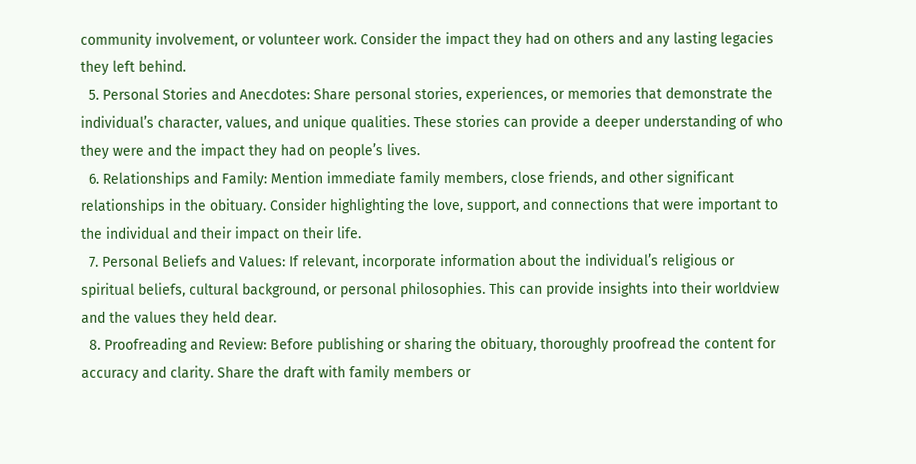community involvement, or volunteer work. Consider the impact they had on others and any lasting legacies they left behind.
  5. Personal Stories and Anecdotes: Share personal stories, experiences, or memories that demonstrate the individual’s character, values, and unique qualities. These stories can provide a deeper understanding of who they were and the impact they had on people’s lives.
  6. Relationships and Family: Mention immediate family members, close friends, and other significant relationships in the obituary. Consider highlighting the love, support, and connections that were important to the individual and their impact on their life.
  7. Personal Beliefs and Values: If relevant, incorporate information about the individual’s religious or spiritual beliefs, cultural background, or personal philosophies. This can provide insights into their worldview and the values they held dear.
  8. Proofreading and Review: Before publishing or sharing the obituary, thoroughly proofread the content for accuracy and clarity. Share the draft with family members or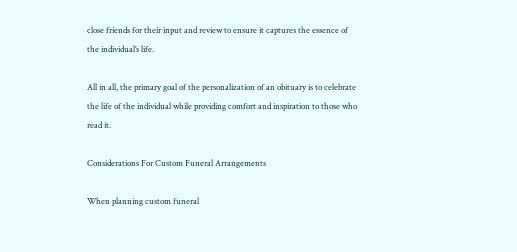close friends for their input and review to ensure it captures the essence of the individual’s life.

All in all, the primary goal of the personalization of an obituary is to celebrate the life of the individual while providing comfort and inspiration to those who read it.

Considerations For Custom Funeral Arrangements

When planning custom funeral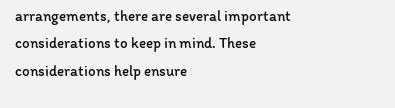arrangements, there are several important considerations to keep in mind. These considerations help ensure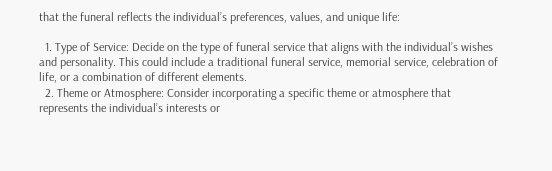that the funeral reflects the individual’s preferences, values, and unique life:

  1. Type of Service: Decide on the type of funeral service that aligns with the individual’s wishes and personality. This could include a traditional funeral service, memorial service, celebration of life, or a combination of different elements.
  2. Theme or Atmosphere: Consider incorporating a specific theme or atmosphere that represents the individual’s interests or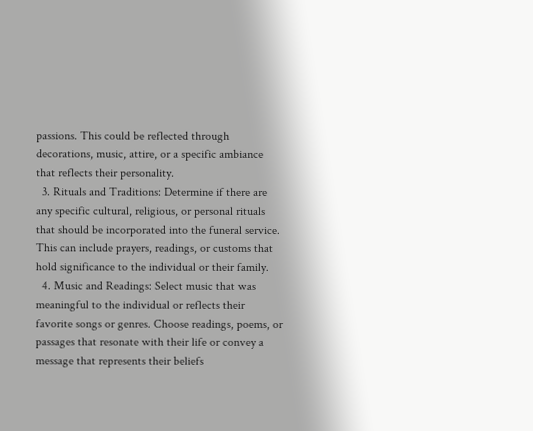passions. This could be reflected through decorations, music, attire, or a specific ambiance that reflects their personality.
  3. Rituals and Traditions: Determine if there are any specific cultural, religious, or personal rituals that should be incorporated into the funeral service. This can include prayers, readings, or customs that hold significance to the individual or their family.
  4. Music and Readings: Select music that was meaningful to the individual or reflects their favorite songs or genres. Choose readings, poems, or passages that resonate with their life or convey a message that represents their beliefs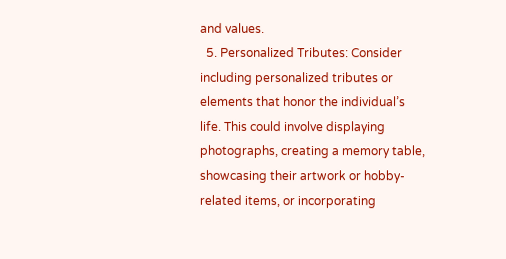and values.
  5. Personalized Tributes: Consider including personalized tributes or elements that honor the individual’s life. This could involve displaying photographs, creating a memory table, showcasing their artwork or hobby-related items, or incorporating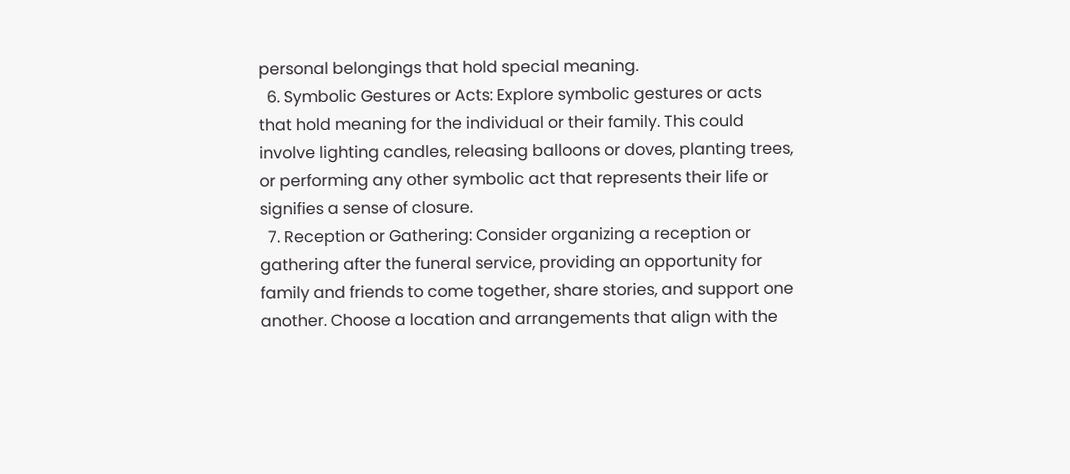personal belongings that hold special meaning.
  6. Symbolic Gestures or Acts: Explore symbolic gestures or acts that hold meaning for the individual or their family. This could involve lighting candles, releasing balloons or doves, planting trees, or performing any other symbolic act that represents their life or signifies a sense of closure.
  7. Reception or Gathering: Consider organizing a reception or gathering after the funeral service, providing an opportunity for family and friends to come together, share stories, and support one another. Choose a location and arrangements that align with the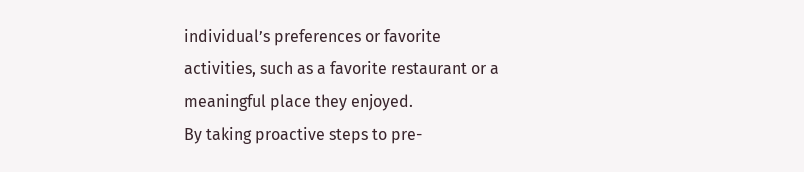individual’s preferences or favorite activities, such as a favorite restaurant or a meaningful place they enjoyed.
By taking proactive steps to pre-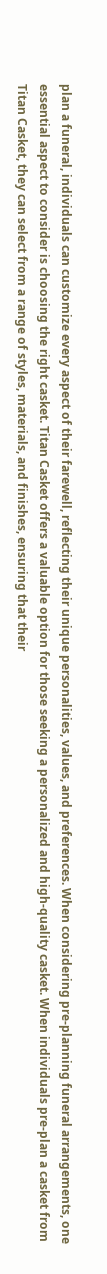plan a funeral, individuals can customize every aspect of their farewell, reflecting their unique personalities, values, and preferences. When considering pre-planning funeral arrangements, one essential aspect to consider is choosing the right casket. Titan Casket offers a valuable option for those seeking a personalized and high-quality casket. When individuals pre-plan a casket from Titan Casket, they can select from a range of styles, materials, and finishes, ensuring that their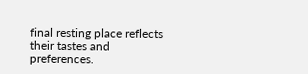final resting place reflects their tastes and preferences.